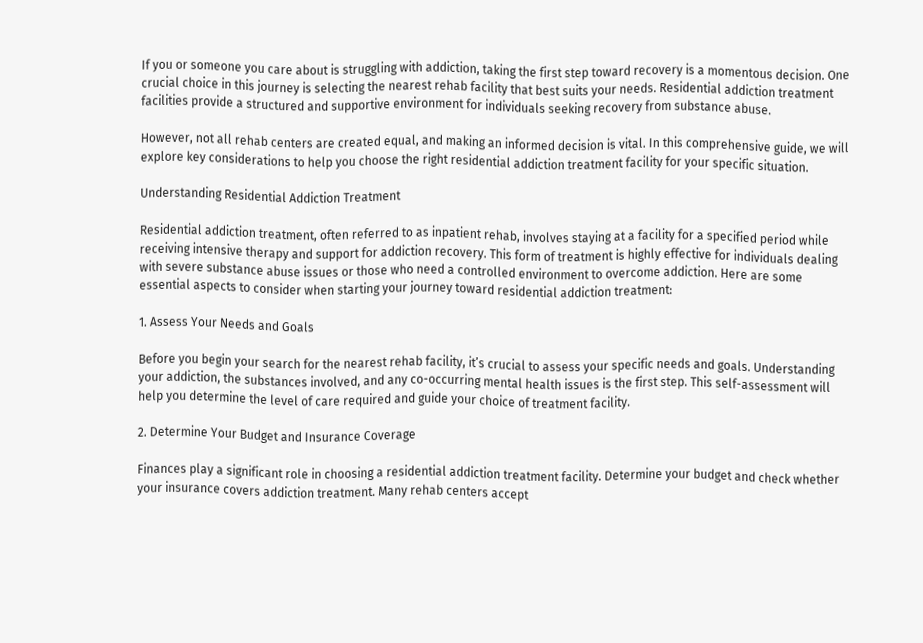If you or someone you care about is struggling with addiction, taking the first step toward recovery is a momentous decision. One crucial choice in this journey is selecting the nearest rehab facility that best suits your needs. Residential addiction treatment facilities provide a structured and supportive environment for individuals seeking recovery from substance abuse.

However, not all rehab centers are created equal, and making an informed decision is vital. In this comprehensive guide, we will explore key considerations to help you choose the right residential addiction treatment facility for your specific situation.

Understanding Residential Addiction Treatment

Residential addiction treatment, often referred to as inpatient rehab, involves staying at a facility for a specified period while receiving intensive therapy and support for addiction recovery. This form of treatment is highly effective for individuals dealing with severe substance abuse issues or those who need a controlled environment to overcome addiction. Here are some essential aspects to consider when starting your journey toward residential addiction treatment:

1. Assess Your Needs and Goals

Before you begin your search for the nearest rehab facility, it’s crucial to assess your specific needs and goals. Understanding your addiction, the substances involved, and any co-occurring mental health issues is the first step. This self-assessment will help you determine the level of care required and guide your choice of treatment facility.

2. Determine Your Budget and Insurance Coverage

Finances play a significant role in choosing a residential addiction treatment facility. Determine your budget and check whether your insurance covers addiction treatment. Many rehab centers accept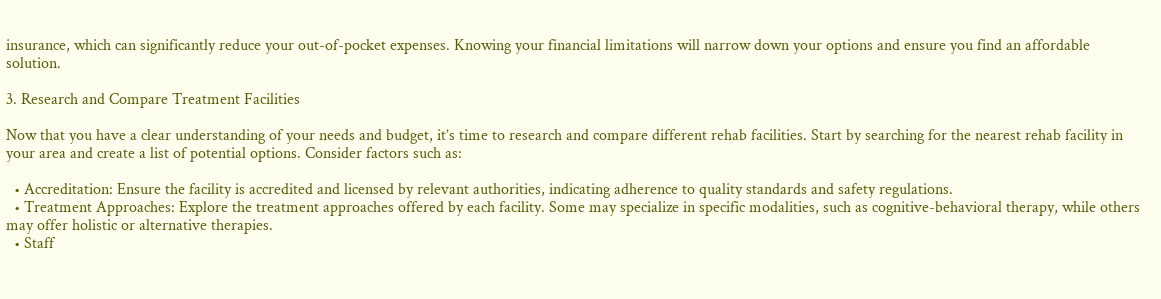insurance, which can significantly reduce your out-of-pocket expenses. Knowing your financial limitations will narrow down your options and ensure you find an affordable solution.

3. Research and Compare Treatment Facilities

Now that you have a clear understanding of your needs and budget, it’s time to research and compare different rehab facilities. Start by searching for the nearest rehab facility in your area and create a list of potential options. Consider factors such as:

  • Accreditation: Ensure the facility is accredited and licensed by relevant authorities, indicating adherence to quality standards and safety regulations.
  • Treatment Approaches: Explore the treatment approaches offered by each facility. Some may specialize in specific modalities, such as cognitive-behavioral therapy, while others may offer holistic or alternative therapies.
  • Staff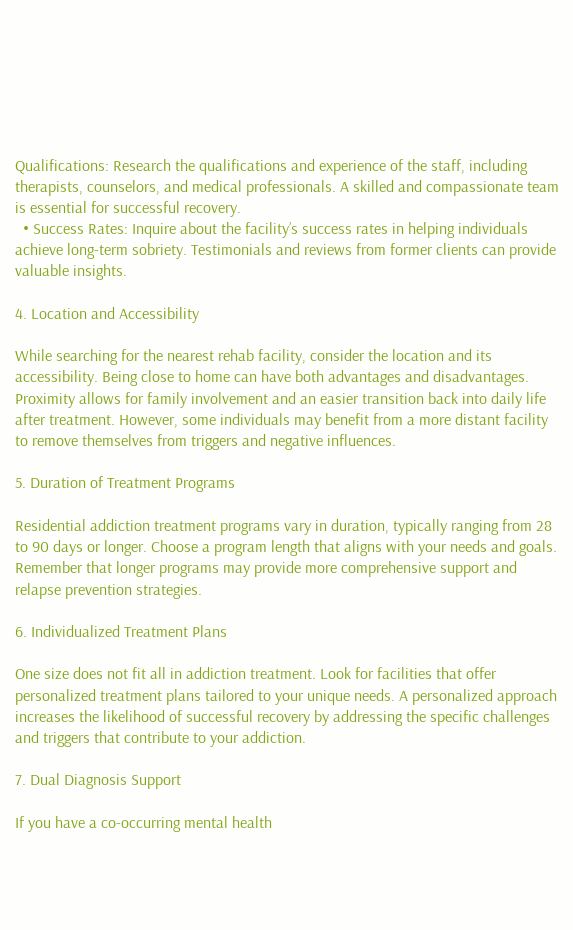Qualifications: Research the qualifications and experience of the staff, including therapists, counselors, and medical professionals. A skilled and compassionate team is essential for successful recovery.
  • Success Rates: Inquire about the facility’s success rates in helping individuals achieve long-term sobriety. Testimonials and reviews from former clients can provide valuable insights.

4. Location and Accessibility

While searching for the nearest rehab facility, consider the location and its accessibility. Being close to home can have both advantages and disadvantages. Proximity allows for family involvement and an easier transition back into daily life after treatment. However, some individuals may benefit from a more distant facility to remove themselves from triggers and negative influences.

5. Duration of Treatment Programs

Residential addiction treatment programs vary in duration, typically ranging from 28 to 90 days or longer. Choose a program length that aligns with your needs and goals. Remember that longer programs may provide more comprehensive support and relapse prevention strategies.

6. Individualized Treatment Plans

One size does not fit all in addiction treatment. Look for facilities that offer personalized treatment plans tailored to your unique needs. A personalized approach increases the likelihood of successful recovery by addressing the specific challenges and triggers that contribute to your addiction.

7. Dual Diagnosis Support

If you have a co-occurring mental health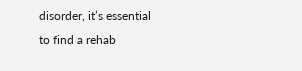disorder, it’s essential to find a rehab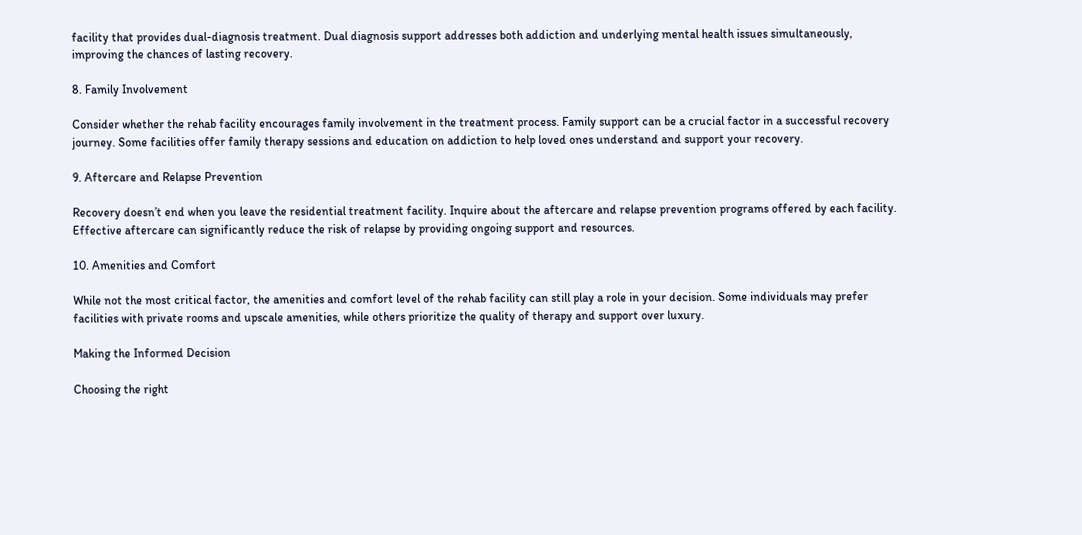facility that provides dual-diagnosis treatment. Dual diagnosis support addresses both addiction and underlying mental health issues simultaneously, improving the chances of lasting recovery.

8. Family Involvement

Consider whether the rehab facility encourages family involvement in the treatment process. Family support can be a crucial factor in a successful recovery journey. Some facilities offer family therapy sessions and education on addiction to help loved ones understand and support your recovery.

9. Aftercare and Relapse Prevention

Recovery doesn’t end when you leave the residential treatment facility. Inquire about the aftercare and relapse prevention programs offered by each facility. Effective aftercare can significantly reduce the risk of relapse by providing ongoing support and resources.

10. Amenities and Comfort

While not the most critical factor, the amenities and comfort level of the rehab facility can still play a role in your decision. Some individuals may prefer facilities with private rooms and upscale amenities, while others prioritize the quality of therapy and support over luxury.

Making the Informed Decision

Choosing the right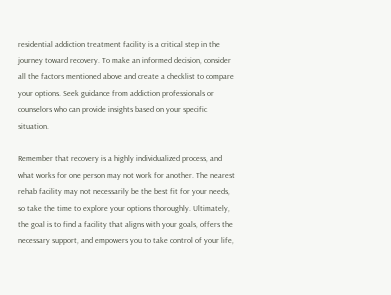residential addiction treatment facility is a critical step in the journey toward recovery. To make an informed decision, consider all the factors mentioned above and create a checklist to compare your options. Seek guidance from addiction professionals or counselors who can provide insights based on your specific situation.

Remember that recovery is a highly individualized process, and what works for one person may not work for another. The nearest rehab facility may not necessarily be the best fit for your needs, so take the time to explore your options thoroughly. Ultimately, the goal is to find a facility that aligns with your goals, offers the necessary support, and empowers you to take control of your life,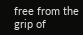free from the grip of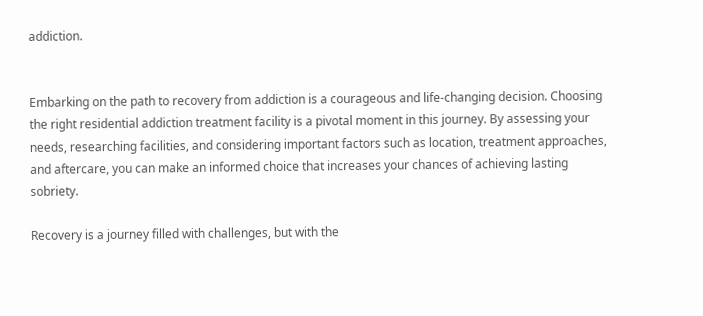addiction.


Embarking on the path to recovery from addiction is a courageous and life-changing decision. Choosing the right residential addiction treatment facility is a pivotal moment in this journey. By assessing your needs, researching facilities, and considering important factors such as location, treatment approaches, and aftercare, you can make an informed choice that increases your chances of achieving lasting sobriety.

Recovery is a journey filled with challenges, but with the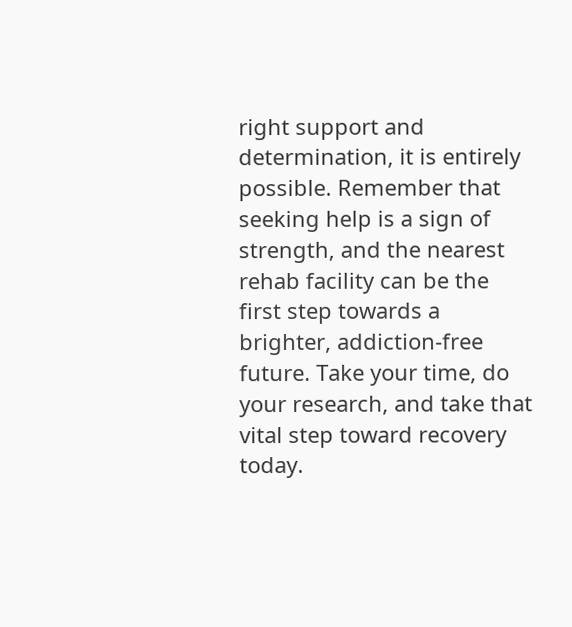right support and determination, it is entirely possible. Remember that seeking help is a sign of strength, and the nearest rehab facility can be the first step towards a brighter, addiction-free future. Take your time, do your research, and take that vital step toward recovery today.